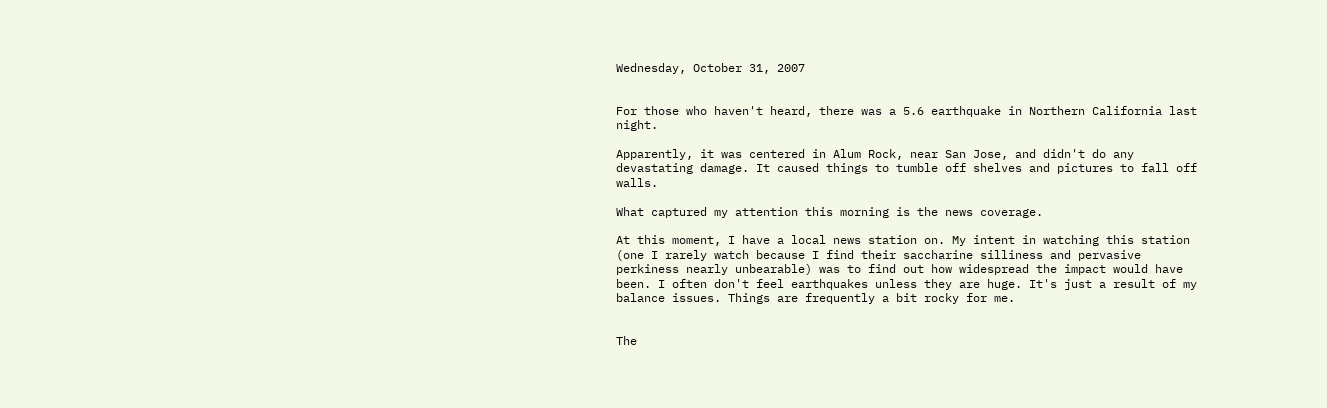Wednesday, October 31, 2007


For those who haven't heard, there was a 5.6 earthquake in Northern California last night.

Apparently, it was centered in Alum Rock, near San Jose, and didn't do any devastating damage. It caused things to tumble off shelves and pictures to fall off walls.

What captured my attention this morning is the news coverage.

At this moment, I have a local news station on. My intent in watching this station (one I rarely watch because I find their saccharine silliness and pervasive perkiness nearly unbearable) was to find out how widespread the impact would have been. I often don't feel earthquakes unless they are huge. It's just a result of my balance issues. Things are frequently a bit rocky for me.


The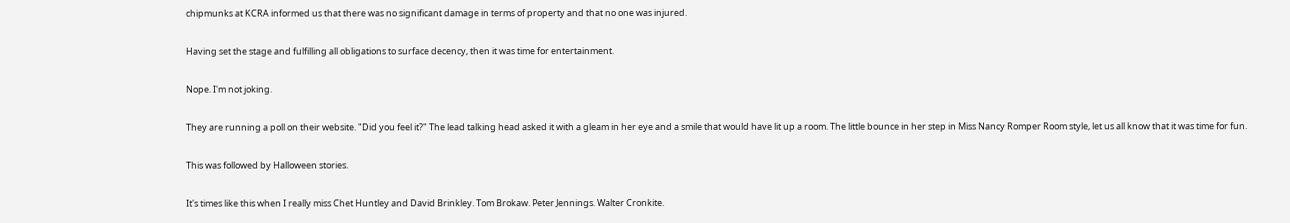chipmunks at KCRA informed us that there was no significant damage in terms of property and that no one was injured.

Having set the stage and fulfilling all obligations to surface decency, then it was time for entertainment.

Nope. I'm not joking.

They are running a poll on their website. "Did you feel it?" The lead talking head asked it with a gleam in her eye and a smile that would have lit up a room. The little bounce in her step in Miss Nancy Romper Room style, let us all know that it was time for fun.

This was followed by Halloween stories.

It's times like this when I really miss Chet Huntley and David Brinkley. Tom Brokaw. Peter Jennings. Walter Cronkite.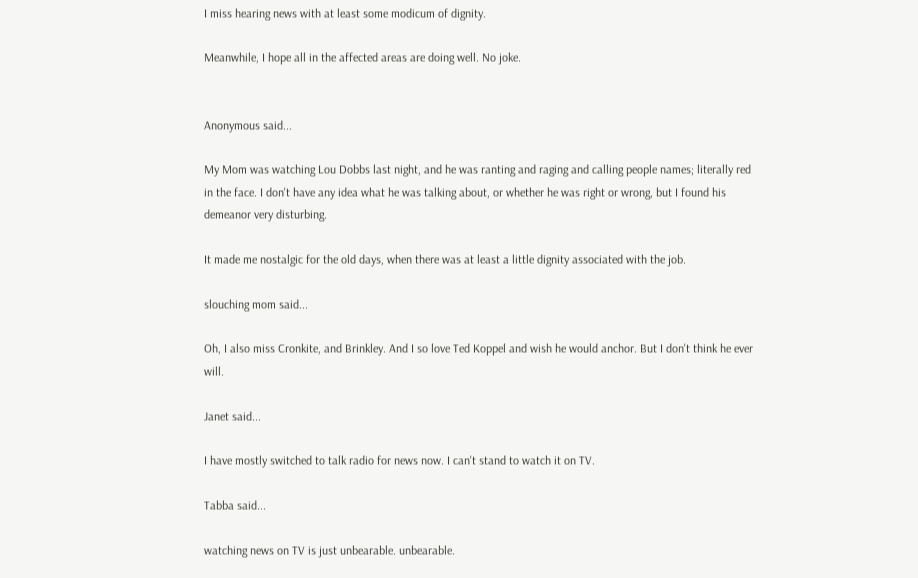I miss hearing news with at least some modicum of dignity.

Meanwhile, I hope all in the affected areas are doing well. No joke.


Anonymous said...

My Mom was watching Lou Dobbs last night, and he was ranting and raging and calling people names; literally red in the face. I don't have any idea what he was talking about, or whether he was right or wrong, but I found his demeanor very disturbing.

It made me nostalgic for the old days, when there was at least a little dignity associated with the job.

slouching mom said...

Oh, I also miss Cronkite, and Brinkley. And I so love Ted Koppel and wish he would anchor. But I don't think he ever will.

Janet said...

I have mostly switched to talk radio for news now. I can't stand to watch it on TV.

Tabba said...

watching news on TV is just unbearable. unbearable.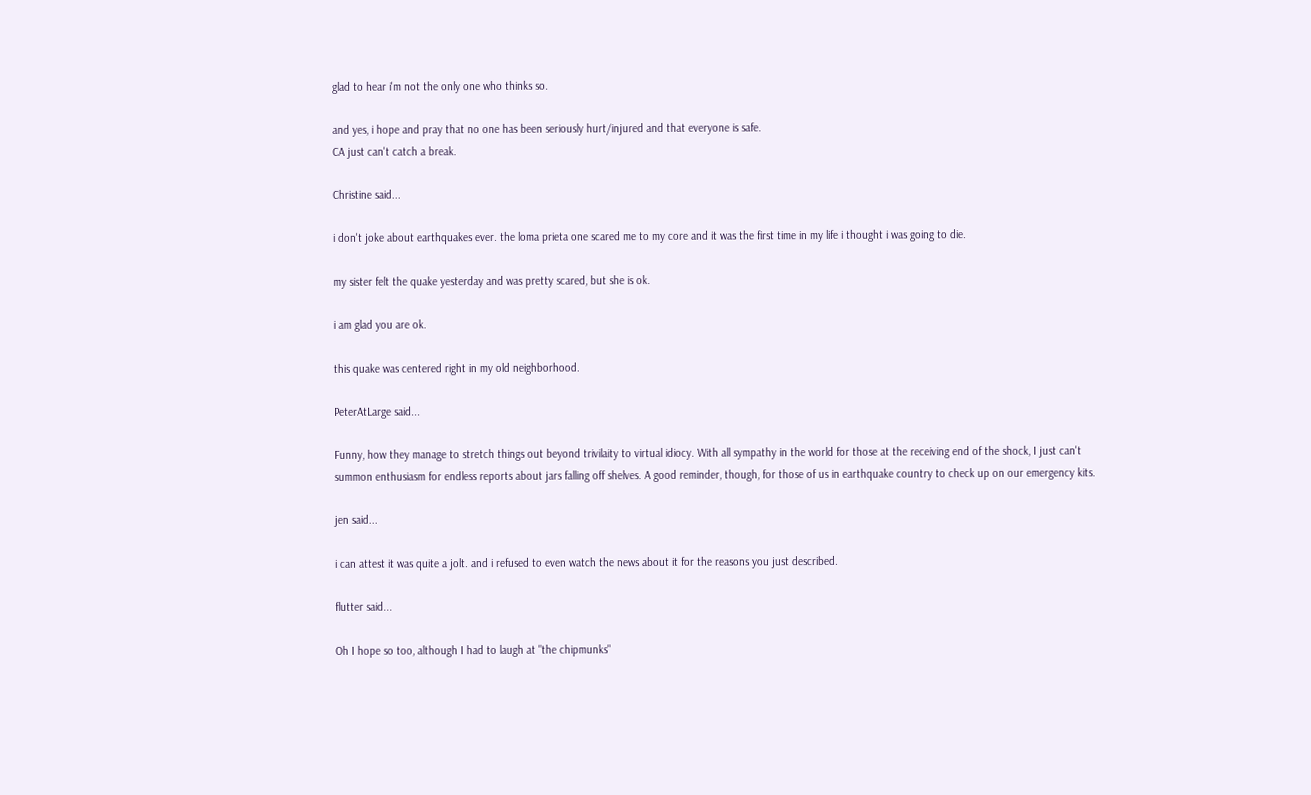glad to hear i'm not the only one who thinks so.

and yes, i hope and pray that no one has been seriously hurt/injured and that everyone is safe.
CA just can't catch a break.

Christine said...

i don't joke about earthquakes ever. the loma prieta one scared me to my core and it was the first time in my life i thought i was going to die.

my sister felt the quake yesterday and was pretty scared, but she is ok.

i am glad you are ok.

this quake was centered right in my old neighborhood.

PeterAtLarge said...

Funny, how they manage to stretch things out beyond trivilaity to virtual idiocy. With all sympathy in the world for those at the receiving end of the shock, I just can't summon enthusiasm for endless reports about jars falling off shelves. A good reminder, though, for those of us in earthquake country to check up on our emergency kits.

jen said...

i can attest it was quite a jolt. and i refused to even watch the news about it for the reasons you just described.

flutter said...

Oh I hope so too, although I had to laugh at "the chipmunks"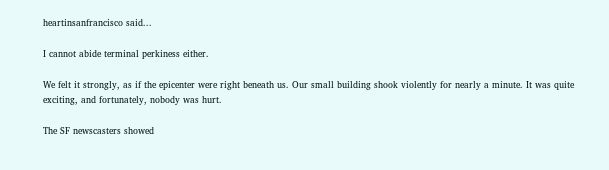heartinsanfrancisco said...

I cannot abide terminal perkiness either.

We felt it strongly, as if the epicenter were right beneath us. Our small building shook violently for nearly a minute. It was quite exciting, and fortunately, nobody was hurt.

The SF newscasters showed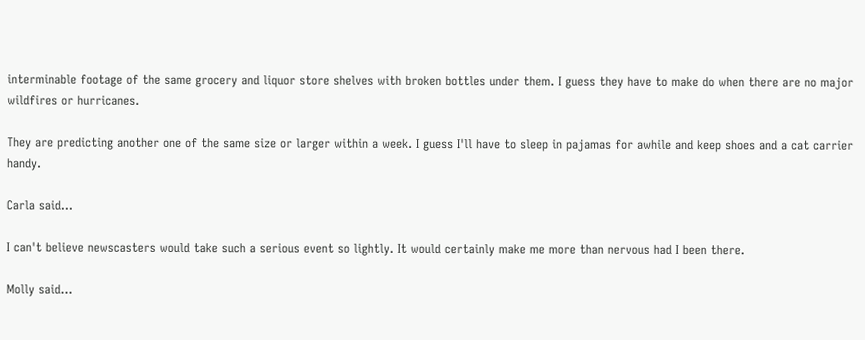interminable footage of the same grocery and liquor store shelves with broken bottles under them. I guess they have to make do when there are no major wildfires or hurricanes.

They are predicting another one of the same size or larger within a week. I guess I'll have to sleep in pajamas for awhile and keep shoes and a cat carrier handy.

Carla said...

I can't believe newscasters would take such a serious event so lightly. It would certainly make me more than nervous had I been there.

Molly said...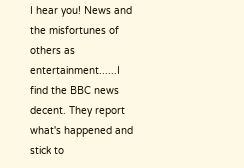I hear you! News and the misfortunes of others as entertainment......I find the BBC news decent. They report what's happened and stick to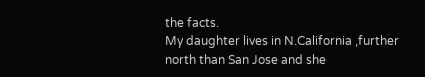the facts.
My daughter lives in N.California ,further north than San Jose and she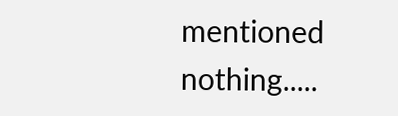mentioned nothing.....